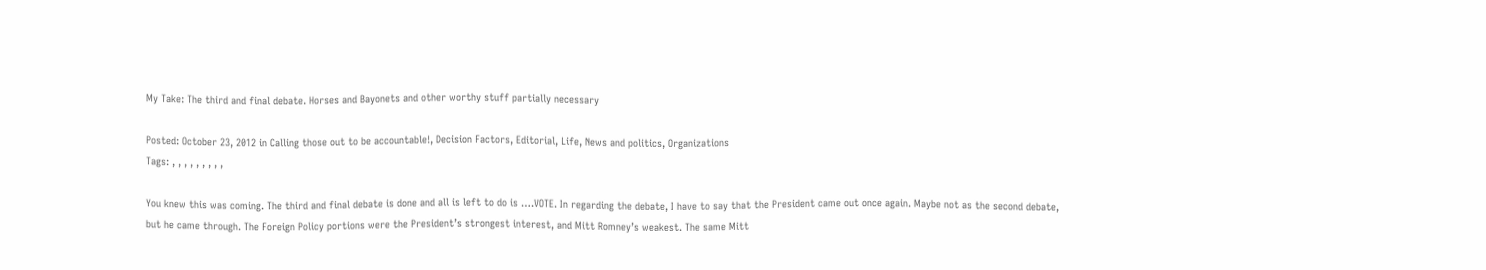My Take: The third and final debate. Horses and Bayonets and other worthy stuff partially necessary

Posted: October 23, 2012 in Calling those out to be accountable!, Decision Factors, Editorial, Life, News and politics, Organizations
Tags: , , , , , , , , ,

You knew this was coming. The third and final debate is done and all is left to do is ….VOTE. In regarding the debate, I have to say that the President came out once again. Maybe not as the second debate, but he came through. The Foreign Policy portions were the President’s strongest interest, and Mitt Romney’s weakest. The same Mitt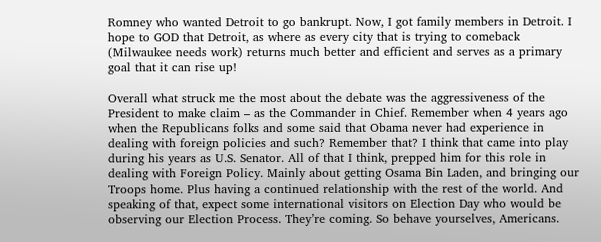Romney who wanted Detroit to go bankrupt. Now, I got family members in Detroit. I hope to GOD that Detroit, as where as every city that is trying to comeback (Milwaukee needs work) returns much better and efficient and serves as a primary goal that it can rise up!

Overall what struck me the most about the debate was the aggressiveness of the President to make claim – as the Commander in Chief. Remember when 4 years ago when the Republicans folks and some said that Obama never had experience in dealing with foreign policies and such? Remember that? I think that came into play during his years as U.S. Senator. All of that I think, prepped him for this role in dealing with Foreign Policy. Mainly about getting Osama Bin Laden, and bringing our Troops home. Plus having a continued relationship with the rest of the world. And speaking of that, expect some international visitors on Election Day who would be observing our Election Process. They’re coming. So behave yourselves, Americans.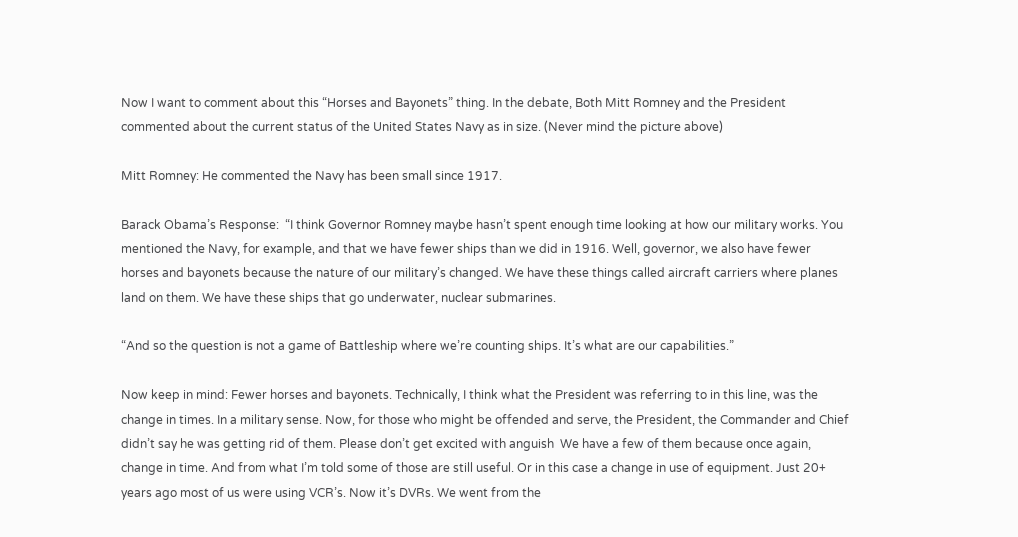Now I want to comment about this “Horses and Bayonets” thing. In the debate, Both Mitt Romney and the President commented about the current status of the United States Navy as in size. (Never mind the picture above)

Mitt Romney: He commented the Navy has been small since 1917.

Barack Obama’s Response:  “I think Governor Romney maybe hasn’t spent enough time looking at how our military works. You mentioned the Navy, for example, and that we have fewer ships than we did in 1916. Well, governor, we also have fewer horses and bayonets because the nature of our military’s changed. We have these things called aircraft carriers where planes land on them. We have these ships that go underwater, nuclear submarines.

“And so the question is not a game of Battleship where we’re counting ships. It’s what are our capabilities.”

Now keep in mind: Fewer horses and bayonets. Technically, I think what the President was referring to in this line, was the change in times. In a military sense. Now, for those who might be offended and serve, the President, the Commander and Chief didn’t say he was getting rid of them. Please don’t get excited with anguish  We have a few of them because once again, change in time. And from what I’m told some of those are still useful. Or in this case a change in use of equipment. Just 20+ years ago most of us were using VCR’s. Now it’s DVRs. We went from the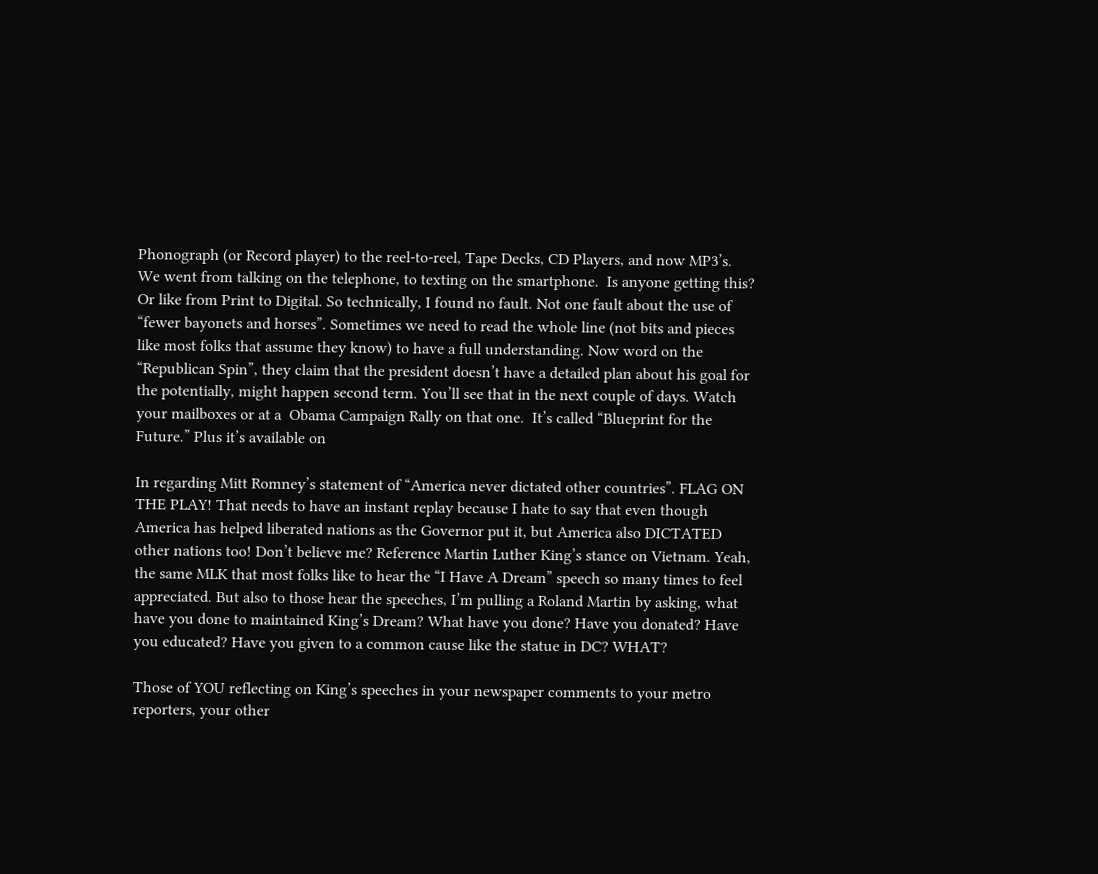Phonograph (or Record player) to the reel-to-reel, Tape Decks, CD Players, and now MP3’s. We went from talking on the telephone, to texting on the smartphone.  Is anyone getting this? Or like from Print to Digital. So technically, I found no fault. Not one fault about the use of  “fewer bayonets and horses”. Sometimes we need to read the whole line (not bits and pieces like most folks that assume they know) to have a full understanding. Now word on the “Republican Spin”, they claim that the president doesn’t have a detailed plan about his goal for the potentially, might happen second term. You’ll see that in the next couple of days. Watch your mailboxes or at a  Obama Campaign Rally on that one.  It’s called “Blueprint for the Future.” Plus it’s available on

In regarding Mitt Romney’s statement of “America never dictated other countries”. FLAG ON THE PLAY! That needs to have an instant replay because I hate to say that even though America has helped liberated nations as the Governor put it, but America also DICTATED other nations too! Don’t believe me? Reference Martin Luther King’s stance on Vietnam. Yeah, the same MLK that most folks like to hear the “I Have A Dream” speech so many times to feel appreciated. But also to those hear the speeches, I’m pulling a Roland Martin by asking, what have you done to maintained King’s Dream? What have you done? Have you donated? Have you educated? Have you given to a common cause like the statue in DC? WHAT?

Those of YOU reflecting on King’s speeches in your newspaper comments to your metro reporters, your other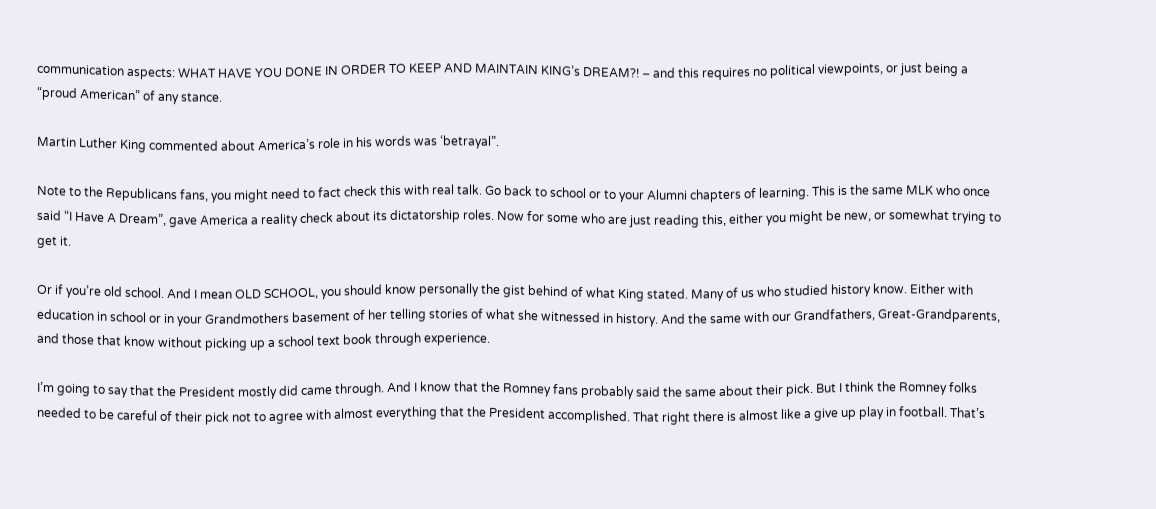communication aspects: WHAT HAVE YOU DONE IN ORDER TO KEEP AND MAINTAIN KING’s DREAM?! – and this requires no political viewpoints, or just being a “proud American” of any stance.

Martin Luther King commented about America’s role in his words was ‘betrayal”.

Note to the Republicans fans, you might need to fact check this with real talk. Go back to school or to your Alumni chapters of learning. This is the same MLK who once said “I Have A Dream”, gave America a reality check about its dictatorship roles. Now for some who are just reading this, either you might be new, or somewhat trying to get it.

Or if you’re old school. And I mean OLD SCHOOL, you should know personally the gist behind of what King stated. Many of us who studied history know. Either with education in school or in your Grandmothers basement of her telling stories of what she witnessed in history. And the same with our Grandfathers, Great-Grandparents, and those that know without picking up a school text book through experience.

I’m going to say that the President mostly did came through. And I know that the Romney fans probably said the same about their pick. But I think the Romney folks needed to be careful of their pick not to agree with almost everything that the President accomplished. That right there is almost like a give up play in football. That’s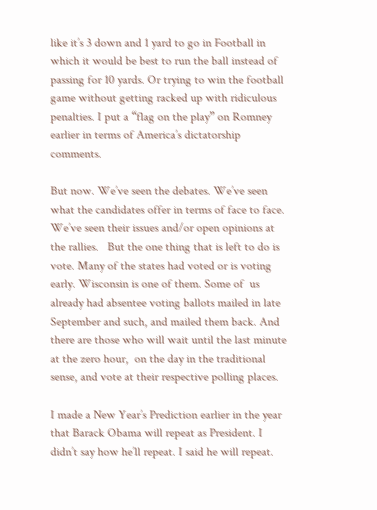like it’s 3 down and 1 yard to go in Football in which it would be best to run the ball instead of passing for 10 yards. Or trying to win the football game without getting racked up with ridiculous penalties. I put a “flag on the play” on Romney earlier in terms of America’s dictatorship comments.

But now. We’ve seen the debates. We’ve seen what the candidates offer in terms of face to face. We’ve seen their issues and/or open opinions at the rallies.   But the one thing that is left to do is vote. Many of the states had voted or is voting early. Wisconsin is one of them. Some of  us already had absentee voting ballots mailed in late September and such, and mailed them back. And there are those who will wait until the last minute at the zero hour,  on the day in the traditional sense, and vote at their respective polling places.

I made a New Year’s Prediction earlier in the year that Barack Obama will repeat as President. I didn’t say how he’ll repeat. I said he will repeat.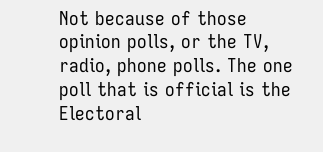Not because of those opinion polls, or the TV, radio, phone polls. The one poll that is official is the Electoral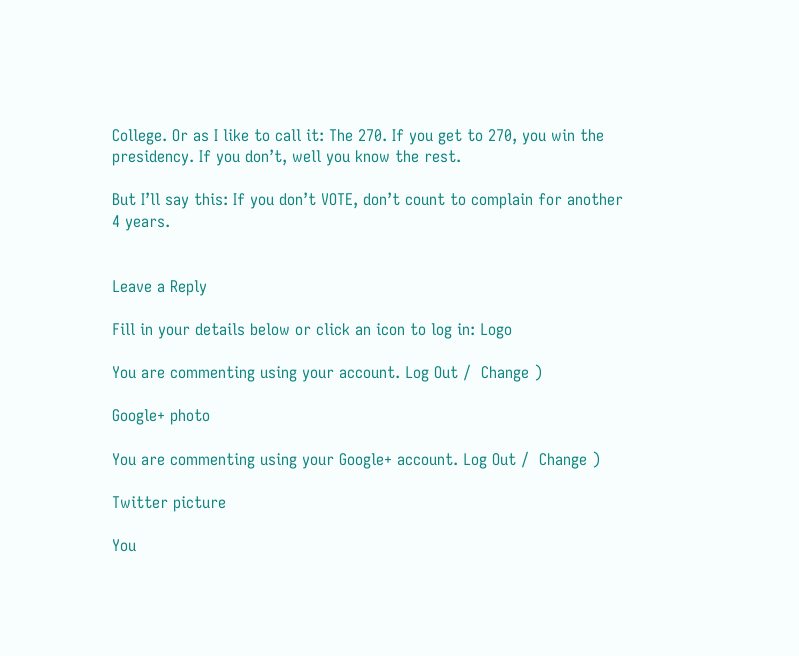College. Or as I like to call it: The 270. If you get to 270, you win the presidency. If you don’t, well you know the rest.

But I’ll say this: If you don’t VOTE, don’t count to complain for another 4 years.


Leave a Reply

Fill in your details below or click an icon to log in: Logo

You are commenting using your account. Log Out /  Change )

Google+ photo

You are commenting using your Google+ account. Log Out /  Change )

Twitter picture

You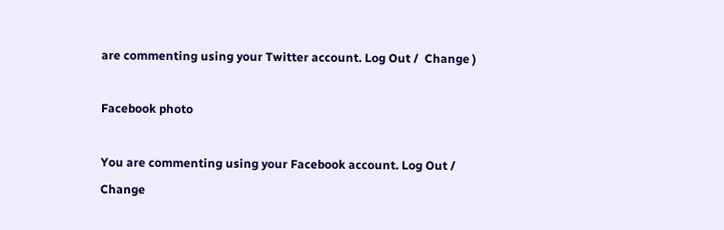are commenting using your Twitter account. Log Out /  Change )

Facebook photo

You are commenting using your Facebook account. Log Out /  Change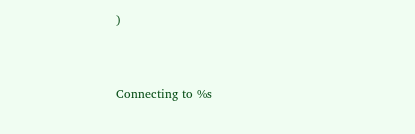)


Connecting to %s